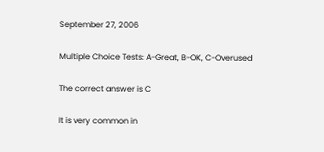September 27, 2006

Multiple Choice Tests: A-Great, B-OK, C-Overused

The correct answer is C

It is very common in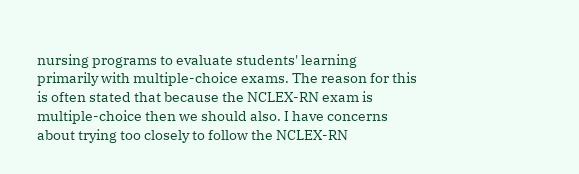nursing programs to evaluate students' learning primarily with multiple-choice exams. The reason for this is often stated that because the NCLEX-RN exam is multiple-choice then we should also. I have concerns about trying too closely to follow the NCLEX-RN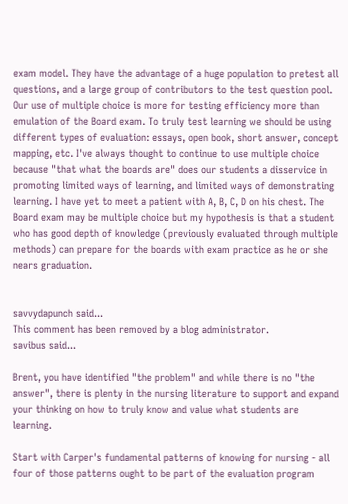exam model. They have the advantage of a huge population to pretest all questions, and a large group of contributors to the test question pool. Our use of multiple choice is more for testing efficiency more than emulation of the Board exam. To truly test learning we should be using different types of evaluation: essays, open book, short answer, concept mapping, etc. I've always thought to continue to use multiple choice because "that what the boards are" does our students a disservice in promoting limited ways of learning, and limited ways of demonstrating learning. I have yet to meet a patient with A, B, C, D on his chest. The Board exam may be multiple choice but my hypothesis is that a student who has good depth of knowledge (previously evaluated through multiple methods) can prepare for the boards with exam practice as he or she nears graduation.


savvydapunch said...
This comment has been removed by a blog administrator.
savibus said...

Brent, you have identified "the problem" and while there is no "the answer", there is plenty in the nursing literature to support and expand your thinking on how to truly know and value what students are learning.

Start with Carper's fundamental patterns of knowing for nursing - all four of those patterns ought to be part of the evaluation program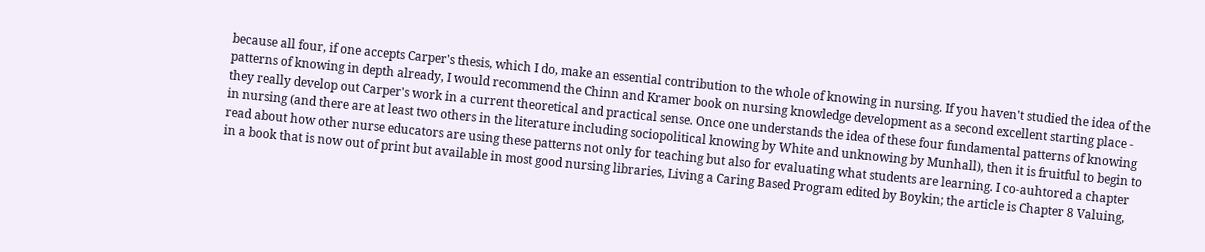because all four, if one accepts Carper's thesis, which I do, make an essential contribution to the whole of knowing in nursing. If you haven't studied the idea of the patterns of knowing in depth already, I would recommend the Chinn and Kramer book on nursing knowledge development as a second excellent starting place - they really develop out Carper's work in a current theoretical and practical sense. Once one understands the idea of these four fundamental patterns of knowing in nursing (and there are at least two others in the literature including sociopolitical knowing by White and unknowing by Munhall), then it is fruitful to begin to read about how other nurse educators are using these patterns not only for teaching but also for evaluating what students are learning. I co-auhtored a chapter in a book that is now out of print but available in most good nursing libraries, Living a Caring Based Program edited by Boykin; the article is Chapter 8 Valuing,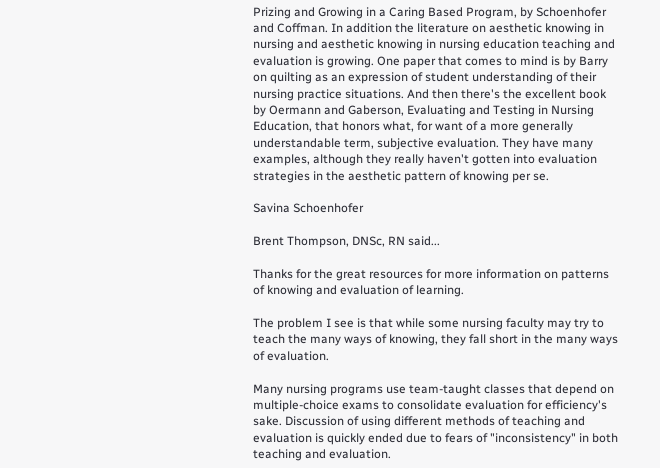Prizing and Growing in a Caring Based Program, by Schoenhofer and Coffman. In addition the literature on aesthetic knowing in nursing and aesthetic knowing in nursing education teaching and evaluation is growing. One paper that comes to mind is by Barry on quilting as an expression of student understanding of their nursing practice situations. And then there's the excellent book by Oermann and Gaberson, Evaluating and Testing in Nursing Education, that honors what, for want of a more generally understandable term, subjective evaluation. They have many examples, although they really haven't gotten into evaluation strategies in the aesthetic pattern of knowing per se.

Savina Schoenhofer

Brent Thompson, DNSc, RN said...

Thanks for the great resources for more information on patterns of knowing and evaluation of learning.

The problem I see is that while some nursing faculty may try to teach the many ways of knowing, they fall short in the many ways of evaluation.

Many nursing programs use team-taught classes that depend on multiple-choice exams to consolidate evaluation for efficiency's sake. Discussion of using different methods of teaching and evaluation is quickly ended due to fears of "inconsistency" in both teaching and evaluation.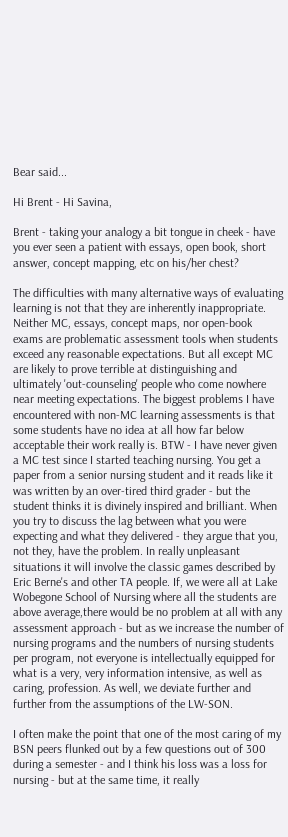Bear said...

Hi Brent - Hi Savina,

Brent - taking your analogy a bit tongue in cheek - have you ever seen a patient with essays, open book, short answer, concept mapping, etc on his/her chest?

The difficulties with many alternative ways of evaluating learning is not that they are inherently inappropriate. Neither MC, essays, concept maps, nor open-book exams are problematic assessment tools when students exceed any reasonable expectations. But all except MC are likely to prove terrible at distinguishing and ultimately 'out-counseling' people who come nowhere near meeting expectations. The biggest problems I have encountered with non-MC learning assessments is that some students have no idea at all how far below acceptable their work really is. BTW - I have never given a MC test since I started teaching nursing. You get a paper from a senior nursing student and it reads like it was written by an over-tired third grader - but the student thinks it is divinely inspired and brilliant. When you try to discuss the lag between what you were expecting and what they delivered - they argue that you, not they, have the problem. In really unpleasant situations it will involve the classic games described by Eric Berne's and other TA people. If, we were all at Lake Wobegone School of Nursing where all the students are above average,there would be no problem at all with any assessment approach - but as we increase the number of nursing programs and the numbers of nursing students per program, not everyone is intellectually equipped for what is a very, very information intensive, as well as caring, profession. As well, we deviate further and further from the assumptions of the LW-SON.

I often make the point that one of the most caring of my BSN peers flunked out by a few questions out of 300 during a semester - and I think his loss was a loss for nursing - but at the same time, it really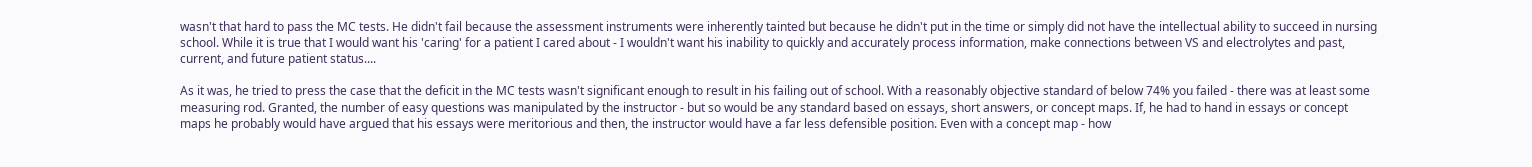wasn't that hard to pass the MC tests. He didn't fail because the assessment instruments were inherently tainted but because he didn't put in the time or simply did not have the intellectual ability to succeed in nursing school. While it is true that I would want his 'caring' for a patient I cared about - I wouldn't want his inability to quickly and accurately process information, make connections between VS and electrolytes and past, current, and future patient status....

As it was, he tried to press the case that the deficit in the MC tests wasn't significant enough to result in his failing out of school. With a reasonably objective standard of below 74% you failed - there was at least some measuring rod. Granted, the number of easy questions was manipulated by the instructor - but so would be any standard based on essays, short answers, or concept maps. If, he had to hand in essays or concept maps he probably would have argued that his essays were meritorious and then, the instructor would have a far less defensible position. Even with a concept map - how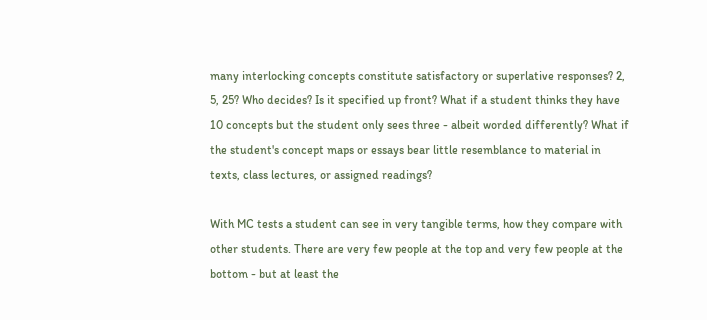many interlocking concepts constitute satisfactory or superlative responses? 2, 5, 25? Who decides? Is it specified up front? What if a student thinks they have 10 concepts but the student only sees three - albeit worded differently? What if the student's concept maps or essays bear little resemblance to material in texts, class lectures, or assigned readings?

With MC tests a student can see in very tangible terms, how they compare with other students. There are very few people at the top and very few people at the bottom - but at least the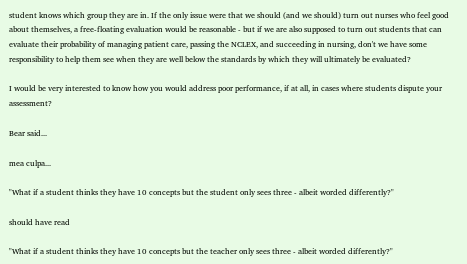student knows which group they are in. If the only issue were that we should (and we should) turn out nurses who feel good about themselves, a free-floating evaluation would be reasonable - but if we are also supposed to turn out students that can evaluate their probability of managing patient care, passing the NCLEX, and succeeding in nursing, don't we have some responsibility to help them see when they are well below the standards by which they will ultimately be evaluated?

I would be very interested to know how you would address poor performance, if at all, in cases where students dispute your assessment?

Bear said...

mea culpa...

"What if a student thinks they have 10 concepts but the student only sees three - albeit worded differently?"

should have read

"What if a student thinks they have 10 concepts but the teacher only sees three - albeit worded differently?"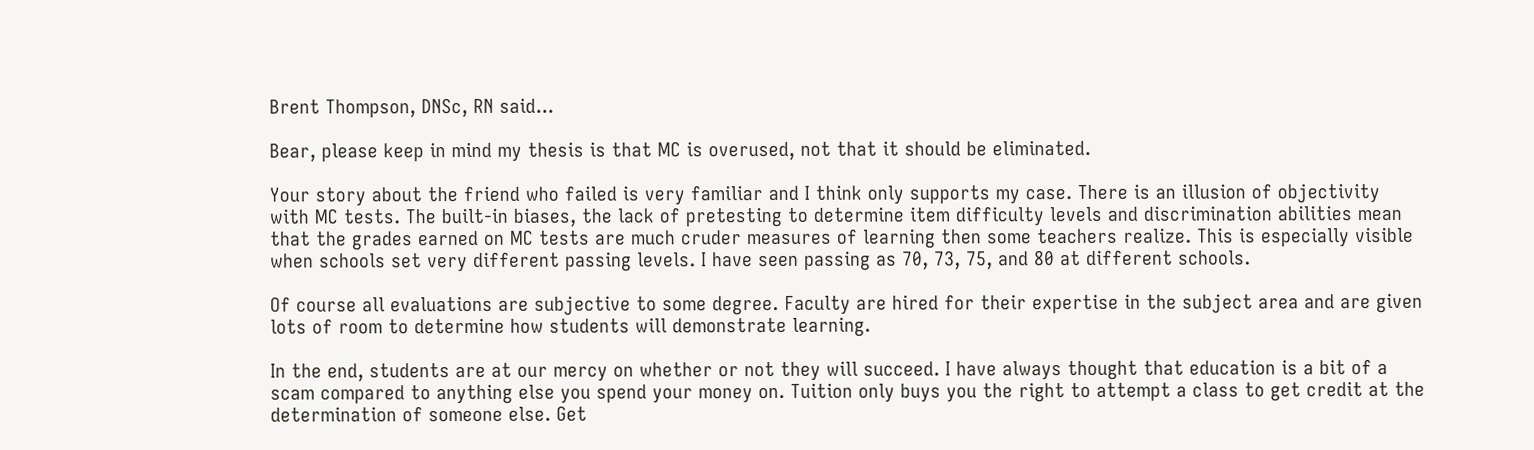Brent Thompson, DNSc, RN said...

Bear, please keep in mind my thesis is that MC is overused, not that it should be eliminated.

Your story about the friend who failed is very familiar and I think only supports my case. There is an illusion of objectivity with MC tests. The built-in biases, the lack of pretesting to determine item difficulty levels and discrimination abilities mean that the grades earned on MC tests are much cruder measures of learning then some teachers realize. This is especially visible when schools set very different passing levels. I have seen passing as 70, 73, 75, and 80 at different schools.

Of course all evaluations are subjective to some degree. Faculty are hired for their expertise in the subject area and are given lots of room to determine how students will demonstrate learning.

In the end, students are at our mercy on whether or not they will succeed. I have always thought that education is a bit of a scam compared to anything else you spend your money on. Tuition only buys you the right to attempt a class to get credit at the determination of someone else. Get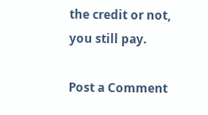the credit or not, you still pay.

Post a Comment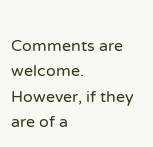Comments are welcome. However, if they are of a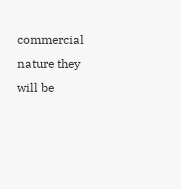commercial nature they will be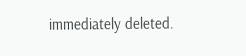immediately deleted.